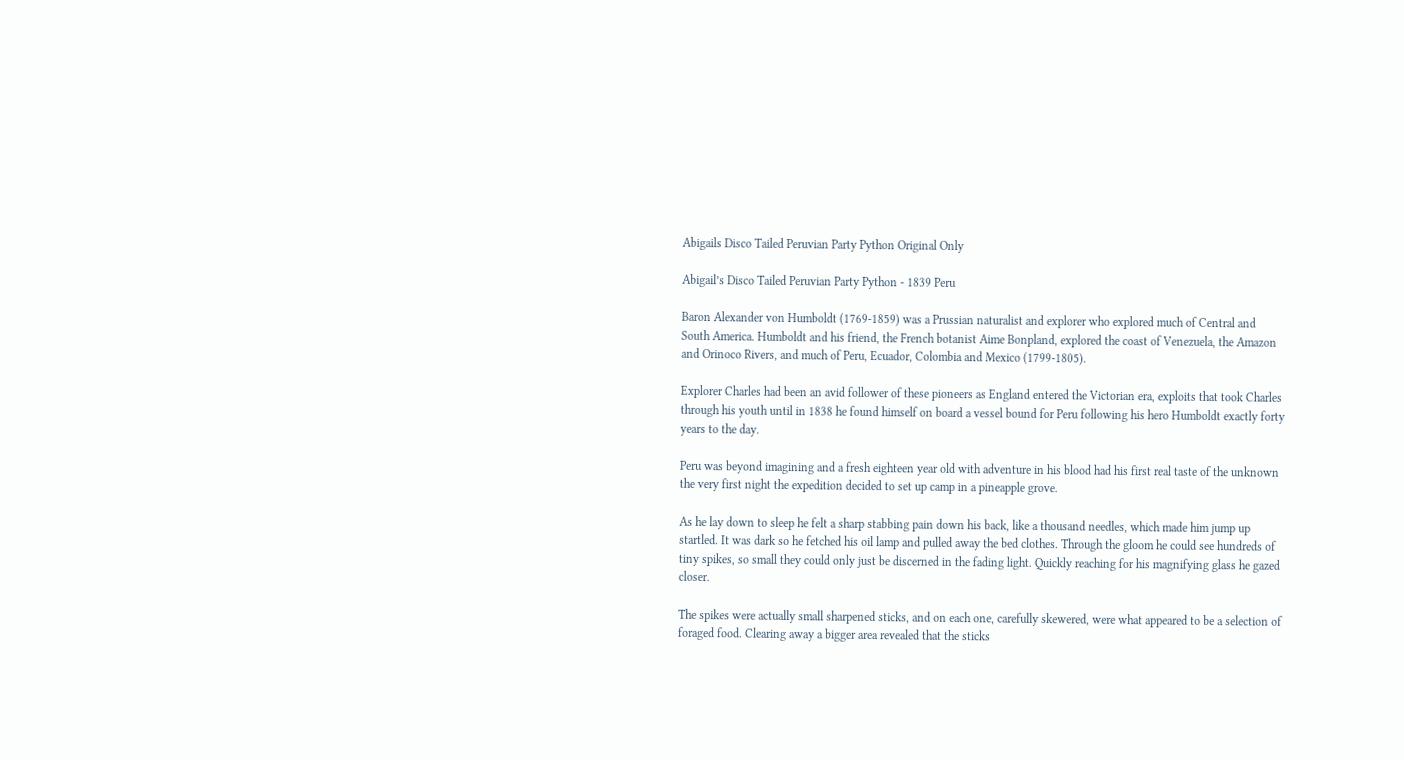Abigails Disco Tailed Peruvian Party Python Original Only

Abigail’s Disco Tailed Peruvian Party Python - 1839 Peru

Baron Alexander von Humboldt (1769-1859) was a Prussian naturalist and explorer who explored much of Central and South America. Humboldt and his friend, the French botanist Aime Bonpland, explored the coast of Venezuela, the Amazon and Orinoco Rivers, and much of Peru, Ecuador, Colombia and Mexico (1799-1805).

Explorer Charles had been an avid follower of these pioneers as England entered the Victorian era, exploits that took Charles through his youth until in 1838 he found himself on board a vessel bound for Peru following his hero Humboldt exactly forty years to the day.

Peru was beyond imagining and a fresh eighteen year old with adventure in his blood had his first real taste of the unknown the very first night the expedition decided to set up camp in a pineapple grove.

As he lay down to sleep he felt a sharp stabbing pain down his back, like a thousand needles, which made him jump up startled. It was dark so he fetched his oil lamp and pulled away the bed clothes. Through the gloom he could see hundreds of tiny spikes, so small they could only just be discerned in the fading light. Quickly reaching for his magnifying glass he gazed closer.

The spikes were actually small sharpened sticks, and on each one, carefully skewered, were what appeared to be a selection of foraged food. Clearing away a bigger area revealed that the sticks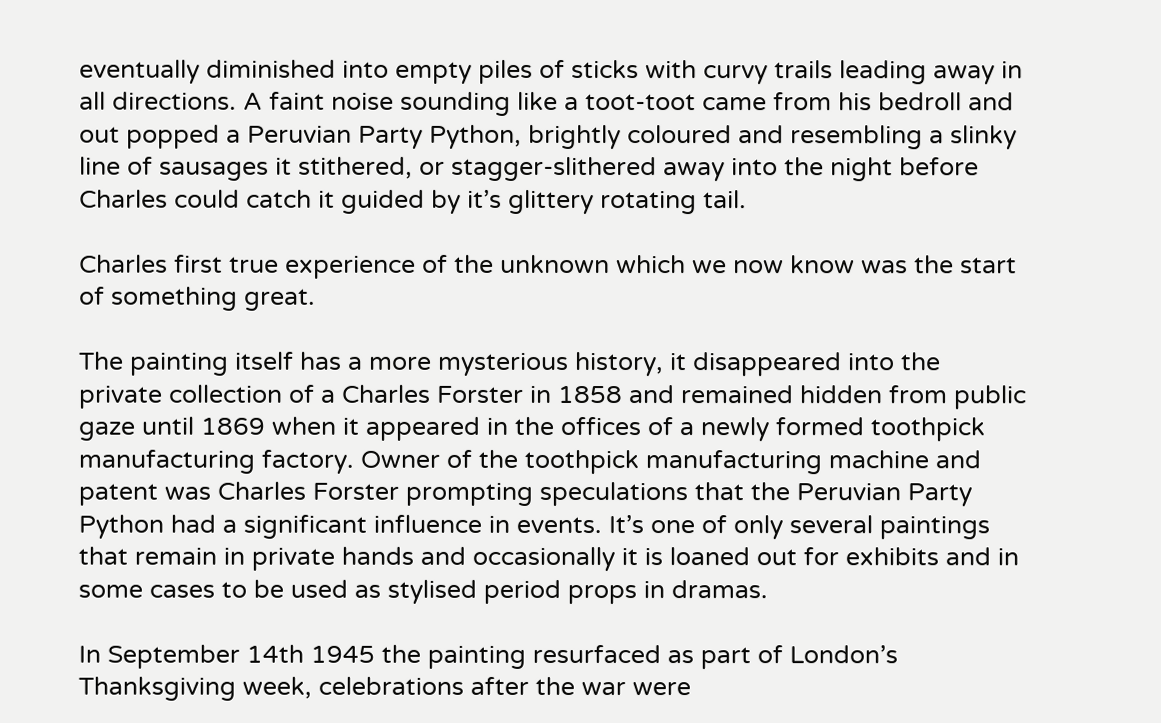eventually diminished into empty piles of sticks with curvy trails leading away in all directions. A faint noise sounding like a toot-toot came from his bedroll and out popped a Peruvian Party Python, brightly coloured and resembling a slinky line of sausages it stithered, or stagger-slithered away into the night before Charles could catch it guided by it’s glittery rotating tail.

Charles first true experience of the unknown which we now know was the start of something great.

The painting itself has a more mysterious history, it disappeared into the private collection of a Charles Forster in 1858 and remained hidden from public gaze until 1869 when it appeared in the offices of a newly formed toothpick manufacturing factory. Owner of the toothpick manufacturing machine and patent was Charles Forster prompting speculations that the Peruvian Party Python had a significant influence in events. It’s one of only several paintings that remain in private hands and occasionally it is loaned out for exhibits and in some cases to be used as stylised period props in dramas.

In September 14th 1945 the painting resurfaced as part of London’s Thanksgiving week, celebrations after the war were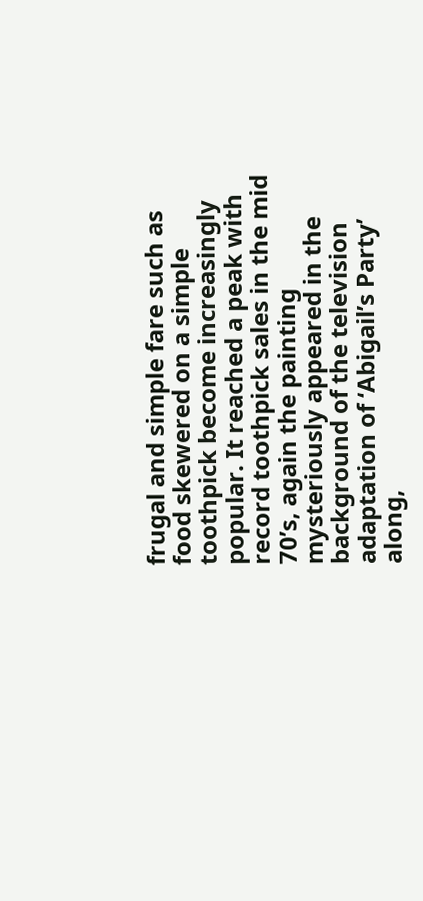frugal and simple fare such as food skewered on a simple toothpick become increasingly popular. It reached a peak with record toothpick sales in the mid 70’s, again the painting mysteriously appeared in the background of the television adaptation of ‘Abigail’s Party’ along,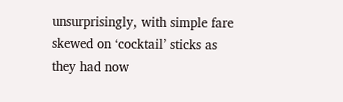unsurprisingly, with simple fare skewed on ‘cocktail’ sticks as they had now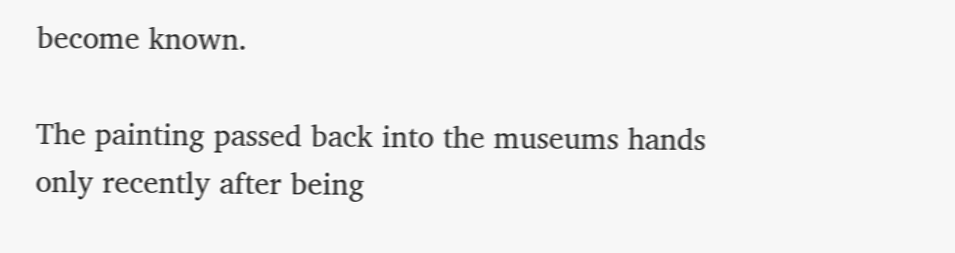become known.

The painting passed back into the museums hands only recently after being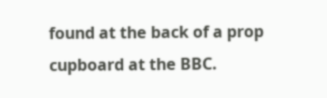found at the back of a prop cupboard at the BBC.